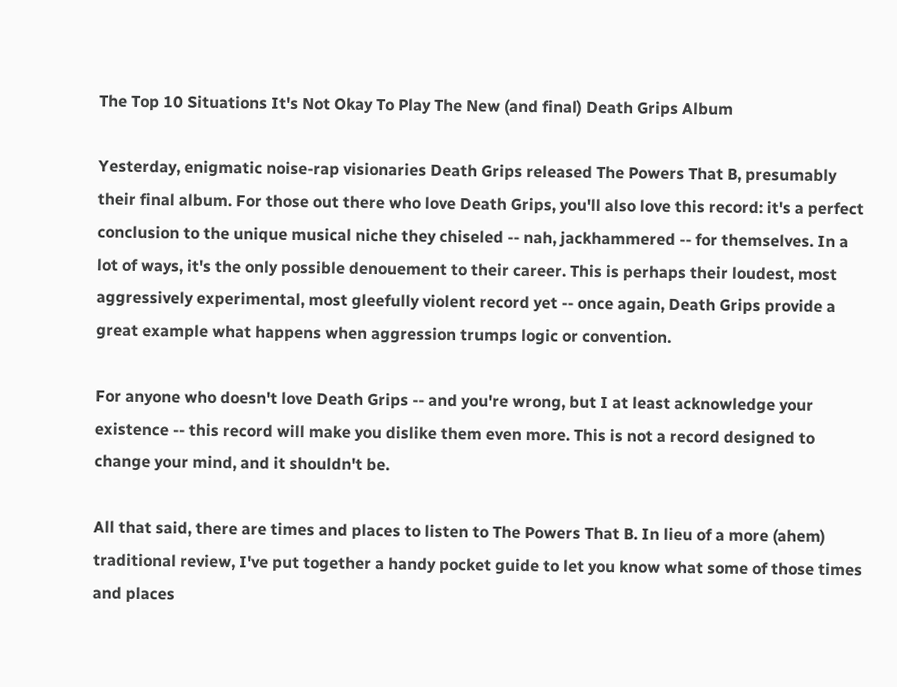The Top 10 Situations It's Not Okay To Play The New (and final) Death Grips Album

Yesterday, enigmatic noise-rap visionaries Death Grips released The Powers That B, presumably their final album. For those out there who love Death Grips, you'll also love this record: it's a perfect conclusion to the unique musical niche they chiseled -- nah, jackhammered -- for themselves. In a lot of ways, it's the only possible denouement to their career. This is perhaps their loudest, most aggressively experimental, most gleefully violent record yet -- once again, Death Grips provide a great example what happens when aggression trumps logic or convention.

For anyone who doesn't love Death Grips -- and you're wrong, but I at least acknowledge your existence -- this record will make you dislike them even more. This is not a record designed to change your mind, and it shouldn't be.

All that said, there are times and places to listen to The Powers That B. In lieu of a more (ahem) traditional review, I've put together a handy pocket guide to let you know what some of those times and places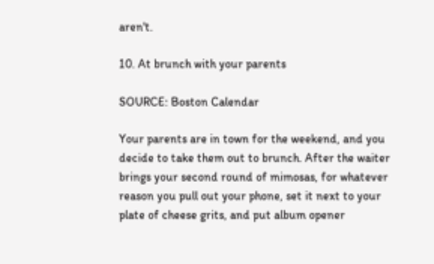aren't.

10. At brunch with your parents

SOURCE: Boston Calendar

Your parents are in town for the weekend, and you decide to take them out to brunch. After the waiter brings your second round of mimosas, for whatever reason you pull out your phone, set it next to your plate of cheese grits, and put album opener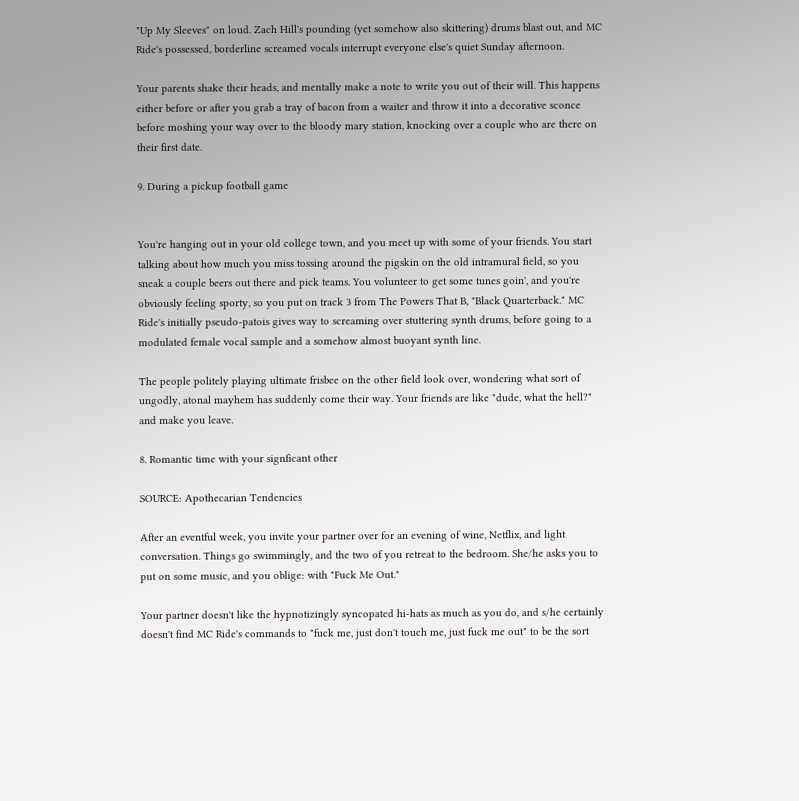"Up My Sleeves" on loud. Zach Hill's pounding (yet somehow also skittering) drums blast out, and MC Ride's possessed, borderline screamed vocals interrupt everyone else's quiet Sunday afternoon.

Your parents shake their heads, and mentally make a note to write you out of their will. This happens either before or after you grab a tray of bacon from a waiter and throw it into a decorative sconce before moshing your way over to the bloody mary station, knocking over a couple who are there on their first date.

9. During a pickup football game


You're hanging out in your old college town, and you meet up with some of your friends. You start talking about how much you miss tossing around the pigskin on the old intramural field, so you sneak a couple beers out there and pick teams. You volunteer to get some tunes goin', and you're obviously feeling sporty, so you put on track 3 from The Powers That B, "Black Quarterback." MC Ride's initially pseudo-patois gives way to screaming over stuttering synth drums, before going to a modulated female vocal sample and a somehow almost buoyant synth line.

The people politely playing ultimate frisbee on the other field look over, wondering what sort of ungodly, atonal mayhem has suddenly come their way. Your friends are like "dude, what the hell?" and make you leave.

8. Romantic time with your signficant other

SOURCE: Apothecarian Tendencies

After an eventful week, you invite your partner over for an evening of wine, Netflix, and light conversation. Things go swimmingly, and the two of you retreat to the bedroom. She/he asks you to put on some music, and you oblige: with "Fuck Me Out."

Your partner doesn't like the hypnotizingly syncopated hi-hats as much as you do, and s/he certainly doesn't find MC Ride's commands to "fuck me, just don't touch me, just fuck me out" to be the sort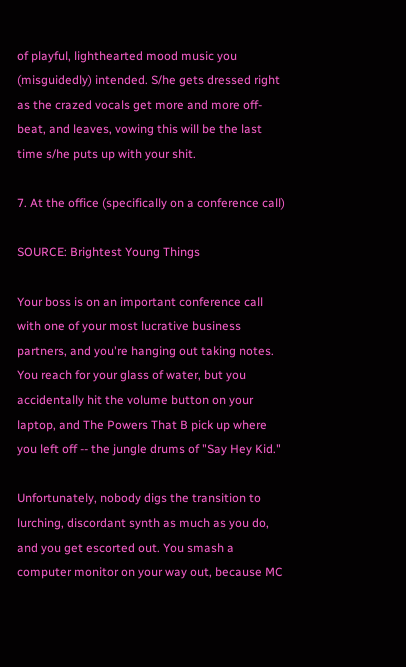of playful, lighthearted mood music you (misguidedly) intended. S/he gets dressed right as the crazed vocals get more and more off-beat, and leaves, vowing this will be the last time s/he puts up with your shit.

7. At the office (specifically on a conference call)

SOURCE: Brightest Young Things

Your boss is on an important conference call with one of your most lucrative business partners, and you're hanging out taking notes. You reach for your glass of water, but you accidentally hit the volume button on your laptop, and The Powers That B pick up where you left off -- the jungle drums of "Say Hey Kid."

Unfortunately, nobody digs the transition to lurching, discordant synth as much as you do, and you get escorted out. You smash a computer monitor on your way out, because MC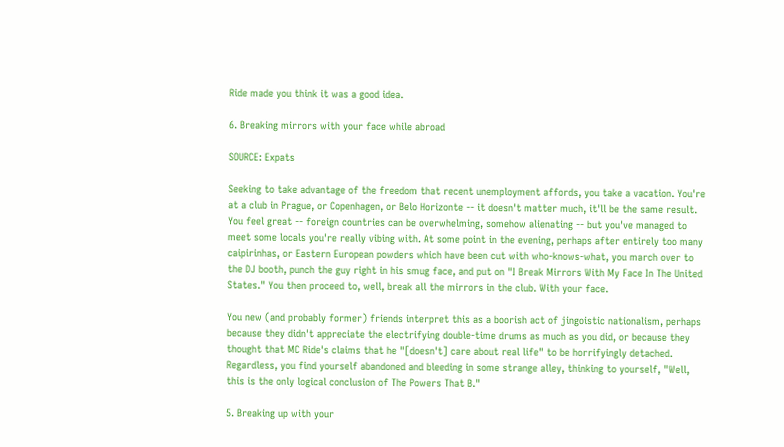Ride made you think it was a good idea.

6. Breaking mirrors with your face while abroad

SOURCE: Expats

Seeking to take advantage of the freedom that recent unemployment affords, you take a vacation. You're at a club in Prague, or Copenhagen, or Belo Horizonte -- it doesn't matter much, it'll be the same result. You feel great -- foreign countries can be overwhelming, somehow alienating -- but you've managed to meet some locals you're really vibing with. At some point in the evening, perhaps after entirely too many caipirinhas, or Eastern European powders which have been cut with who-knows-what, you march over to the DJ booth, punch the guy right in his smug face, and put on "I Break Mirrors With My Face In The United States." You then proceed to, well, break all the mirrors in the club. With your face.

You new (and probably former) friends interpret this as a boorish act of jingoistic nationalism, perhaps because they didn't appreciate the electrifying double-time drums as much as you did, or because they thought that MC Ride's claims that he "[doesn't] care about real life" to be horrifyingly detached. Regardless, you find yourself abandoned and bleeding in some strange alley, thinking to yourself, "Well, this is the only logical conclusion of The Powers That B."

5. Breaking up with your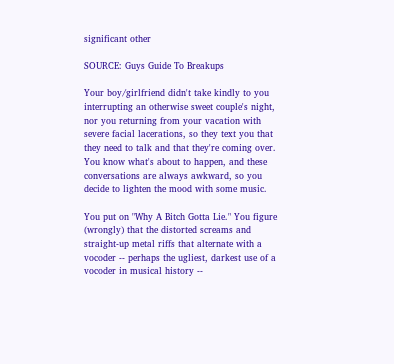significant other

SOURCE: Guys Guide To Breakups

Your boy/girlfriend didn't take kindly to you interrupting an otherwise sweet couple's night, nor you returning from your vacation with severe facial lacerations, so they text you that they need to talk and that they're coming over. You know what's about to happen, and these conversations are always awkward, so you decide to lighten the mood with some music.

You put on "Why A Bitch Gotta Lie." You figure (wrongly) that the distorted screams and straight-up metal riffs that alternate with a vocoder -- perhaps the ugliest, darkest use of a vocoder in musical history --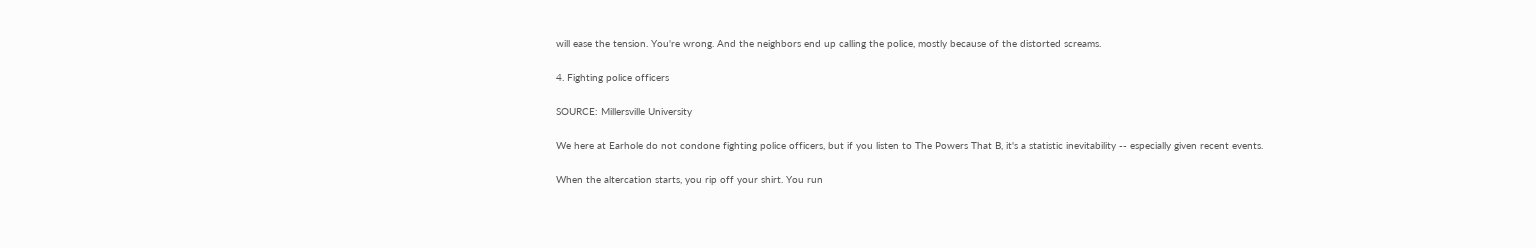will ease the tension. You're wrong. And the neighbors end up calling the police, mostly because of the distorted screams.

4. Fighting police officers

SOURCE: Millersville University

We here at Earhole do not condone fighting police officers, but if you listen to The Powers That B, it's a statistic inevitability -- especially given recent events.

When the altercation starts, you rip off your shirt. You run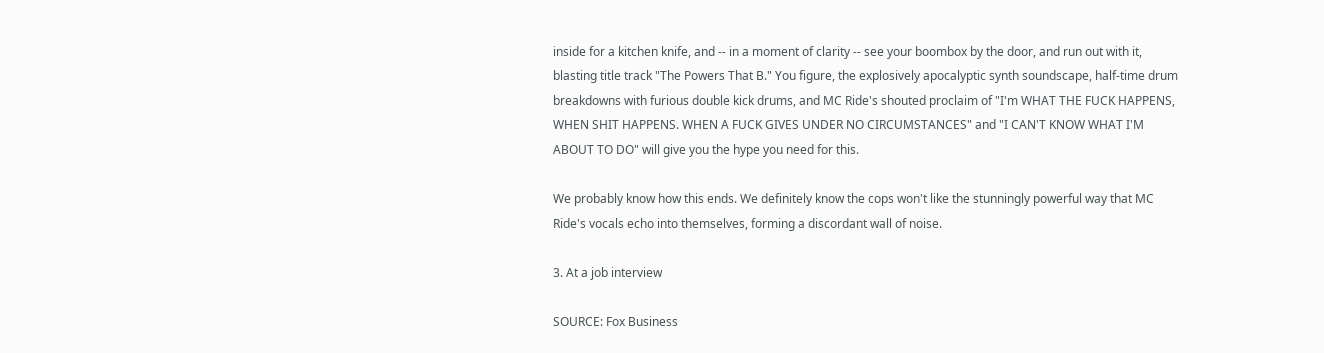inside for a kitchen knife, and -- in a moment of clarity -- see your boombox by the door, and run out with it, blasting title track "The Powers That B." You figure, the explosively apocalyptic synth soundscape, half-time drum breakdowns with furious double kick drums, and MC Ride's shouted proclaim of "I'm WHAT THE FUCK HAPPENS, WHEN SHIT HAPPENS. WHEN A FUCK GIVES UNDER NO CIRCUMSTANCES" and "I CAN'T KNOW WHAT I'M ABOUT TO DO" will give you the hype you need for this.

We probably know how this ends. We definitely know the cops won't like the stunningly powerful way that MC Ride's vocals echo into themselves, forming a discordant wall of noise.

3. At a job interview

SOURCE: Fox Business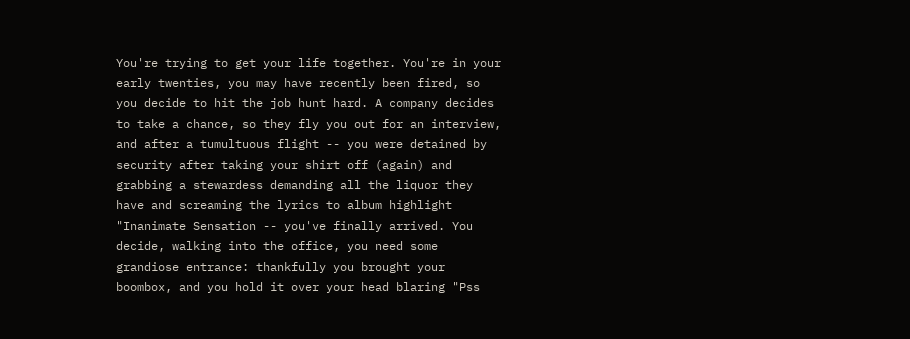You're trying to get your life together. You're in your early twenties, you may have recently been fired, so you decide to hit the job hunt hard. A company decides to take a chance, so they fly you out for an interview, and after a tumultuous flight -- you were detained by security after taking your shirt off (again) and grabbing a stewardess demanding all the liquor they have and screaming the lyrics to album highlight "Inanimate Sensation -- you've finally arrived. You decide, walking into the office, you need some grandiose entrance: thankfully you brought your boombox, and you hold it over your head blaring "Pss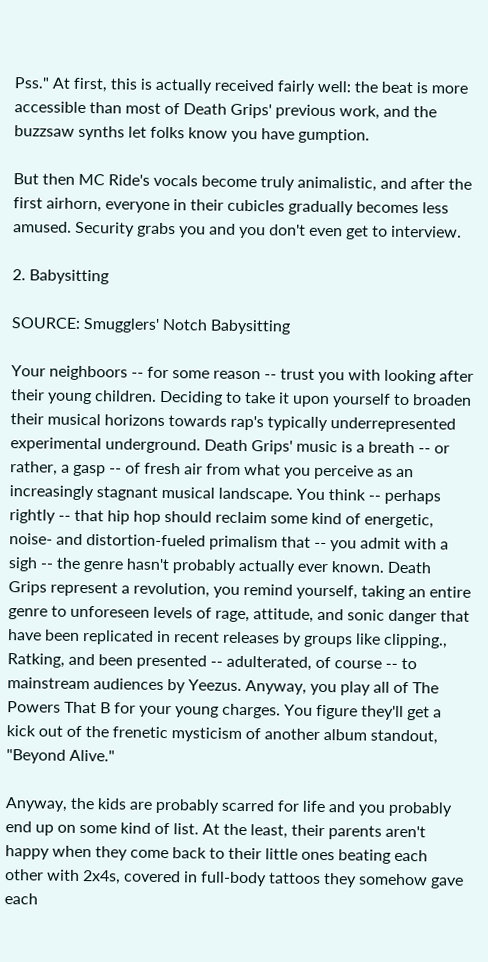Pss." At first, this is actually received fairly well: the beat is more accessible than most of Death Grips' previous work, and the buzzsaw synths let folks know you have gumption.

But then MC Ride's vocals become truly animalistic, and after the first airhorn, everyone in their cubicles gradually becomes less amused. Security grabs you and you don't even get to interview.

2. Babysitting

SOURCE: Smugglers' Notch Babysitting

Your neighboors -- for some reason -- trust you with looking after their young children. Deciding to take it upon yourself to broaden their musical horizons towards rap's typically underrepresented experimental underground. Death Grips' music is a breath -- or rather, a gasp -- of fresh air from what you perceive as an increasingly stagnant musical landscape. You think -- perhaps rightly -- that hip hop should reclaim some kind of energetic, noise- and distortion-fueled primalism that -- you admit with a sigh -- the genre hasn't probably actually ever known. Death Grips represent a revolution, you remind yourself, taking an entire genre to unforeseen levels of rage, attitude, and sonic danger that have been replicated in recent releases by groups like clipping., Ratking, and been presented -- adulterated, of course -- to mainstream audiences by Yeezus. Anyway, you play all of The Powers That B for your young charges. You figure they'll get a kick out of the frenetic mysticism of another album standout, "Beyond Alive."

Anyway, the kids are probably scarred for life and you probably end up on some kind of list. At the least, their parents aren't happy when they come back to their little ones beating each other with 2x4s, covered in full-body tattoos they somehow gave each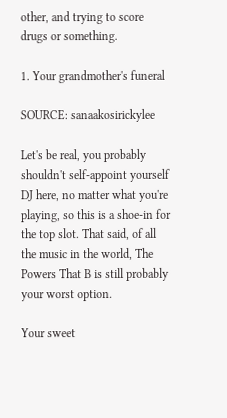other, and trying to score drugs or something.

1. Your grandmother's funeral

SOURCE: sanaakosirickylee

Let's be real, you probably shouldn't self-appoint yourself DJ here, no matter what you're playing, so this is a shoe-in for the top slot. That said, of all the music in the world, The Powers That B is still probably your worst option.

Your sweet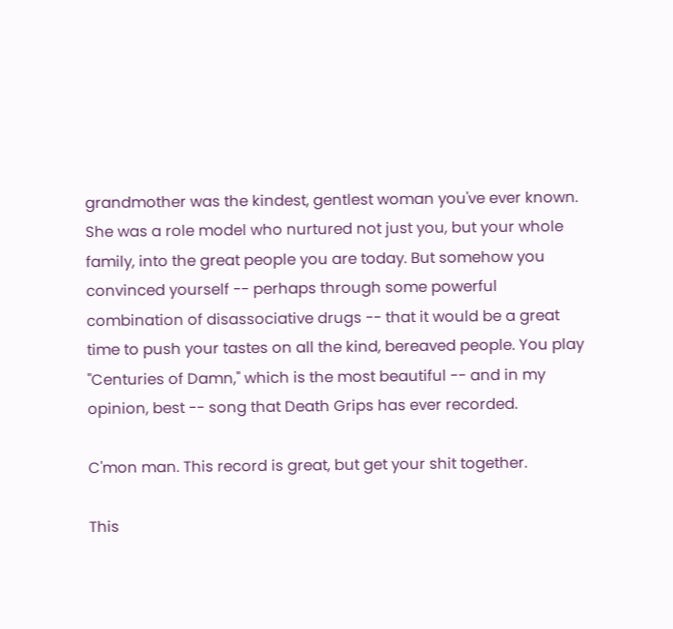grandmother was the kindest, gentlest woman you've ever known. She was a role model who nurtured not just you, but your whole family, into the great people you are today. But somehow you convinced yourself -- perhaps through some powerful combination of disassociative drugs -- that it would be a great time to push your tastes on all the kind, bereaved people. You play "Centuries of Damn," which is the most beautiful -- and in my opinion, best -- song that Death Grips has ever recorded.

C'mon man. This record is great, but get your shit together.

This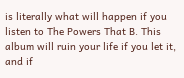is literally what will happen if you listen to The Powers That B. This album will ruin your life if you let it, and if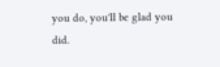you do, you'll be glad you did.